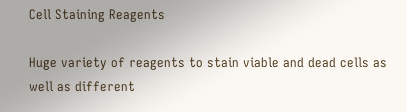Cell Staining Reagents

Huge variety of reagents to stain viable and dead cells as well as different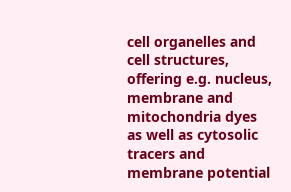cell organelles and cell structures, offering e.g. nucleus, membrane and mitochondria dyes as well as cytosolic tracers and membrane potential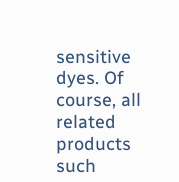sensitive dyes. Of course, all related products such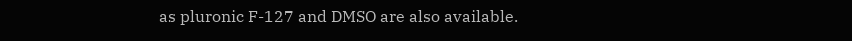as pluronic F-127 and DMSO are also available.